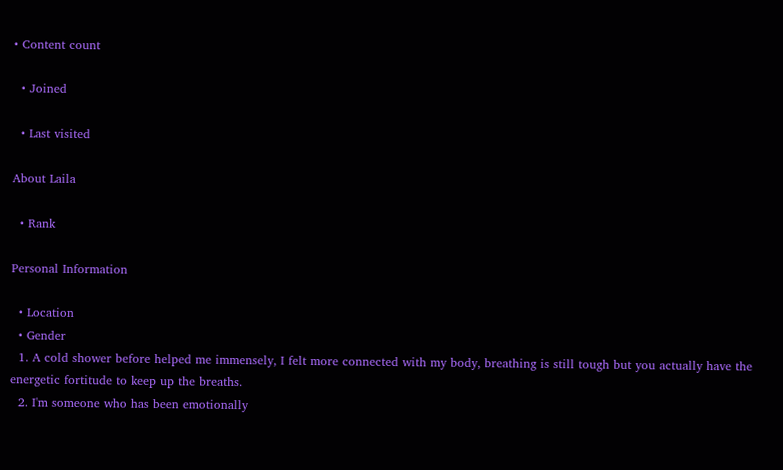• Content count

  • Joined

  • Last visited

About Laila

  • Rank

Personal Information

  • Location
  • Gender
  1. A cold shower before helped me immensely, I felt more connected with my body, breathing is still tough but you actually have the energetic fortitude to keep up the breaths.
  2. I'm someone who has been emotionally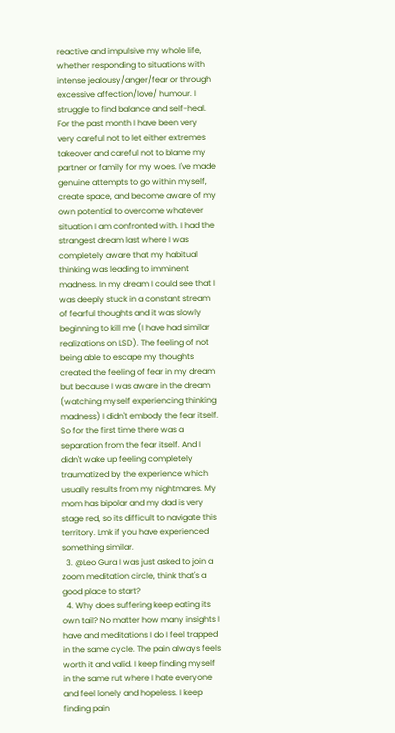reactive and impulsive my whole life, whether responding to situations with intense jealousy/anger/fear or through excessive affection/love/ humour. I struggle to find balance and self-heal. For the past month I have been very very careful not to let either extremes takeover and careful not to blame my partner or family for my woes. I've made genuine attempts to go within myself, create space, and become aware of my own potential to overcome whatever situation I am confronted with. I had the strangest dream last where I was completely aware that my habitual thinking was leading to imminent madness. In my dream I could see that I was deeply stuck in a constant stream of fearful thoughts and it was slowly beginning to kill me (I have had similar realizations on LSD). The feeling of not being able to escape my thoughts created the feeling of fear in my dream but because I was aware in the dream (watching myself experiencing thinking madness) I didn't embody the fear itself. So for the first time there was a separation from the fear itself. And I didn't wake up feeling completely traumatized by the experience which usually results from my nightmares. My mom has bipolar and my dad is very stage red, so its difficult to navigate this territory. Lmk if you have experienced something similar.
  3. @Leo Gura I was just asked to join a zoom meditation circle, think that's a good place to start?
  4. Why does suffering keep eating its own tail? No matter how many insights I have and meditations I do I feel trapped in the same cycle. The pain always feels worth it and valid. I keep finding myself in the same rut where I hate everyone and feel lonely and hopeless. I keep finding pain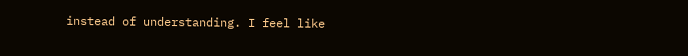instead of understanding. I feel like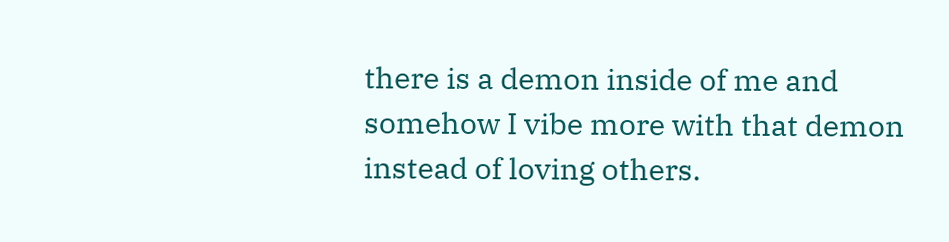there is a demon inside of me and somehow I vibe more with that demon instead of loving others.